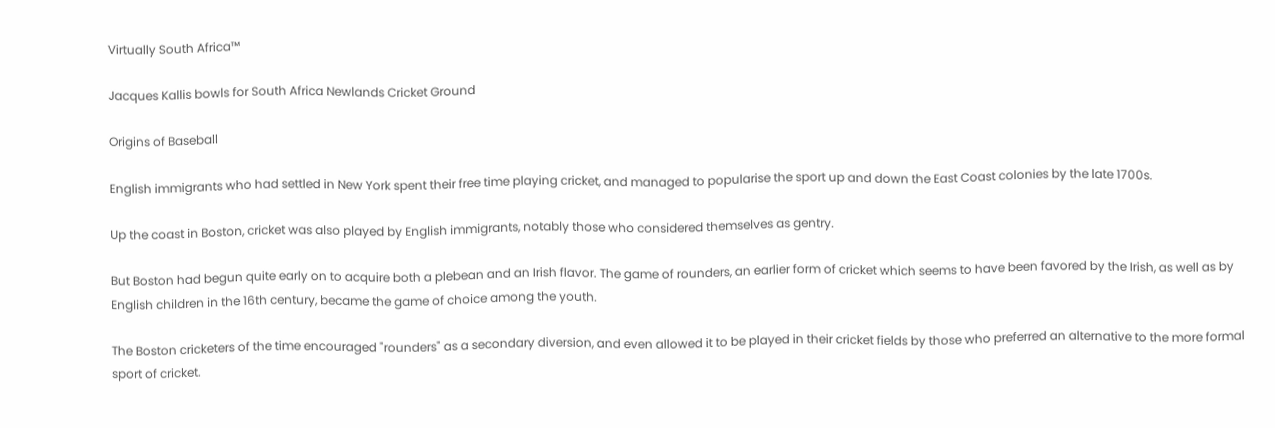Virtually South Africa™

Jacques Kallis bowls for South Africa Newlands Cricket Ground

Origins of Baseball

English immigrants who had settled in New York spent their free time playing cricket, and managed to popularise the sport up and down the East Coast colonies by the late 1700s.

Up the coast in Boston, cricket was also played by English immigrants, notably those who considered themselves as gentry.

But Boston had begun quite early on to acquire both a plebean and an Irish flavor. The game of rounders, an earlier form of cricket which seems to have been favored by the Irish, as well as by English children in the 16th century, became the game of choice among the youth.

The Boston cricketers of the time encouraged "rounders" as a secondary diversion, and even allowed it to be played in their cricket fields by those who preferred an alternative to the more formal sport of cricket.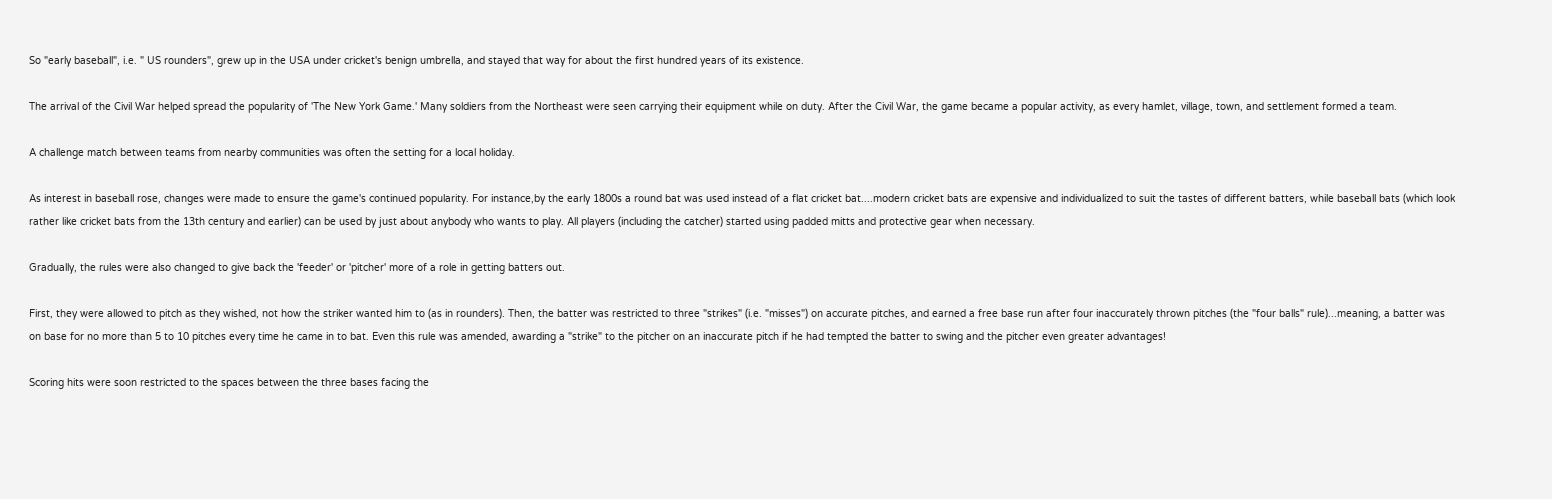So "early baseball", i.e. " US rounders", grew up in the USA under cricket's benign umbrella, and stayed that way for about the first hundred years of its existence.

The arrival of the Civil War helped spread the popularity of 'The New York Game.' Many soldiers from the Northeast were seen carrying their equipment while on duty. After the Civil War, the game became a popular activity, as every hamlet, village, town, and settlement formed a team.

A challenge match between teams from nearby communities was often the setting for a local holiday.

As interest in baseball rose, changes were made to ensure the game's continued popularity. For instance,by the early 1800s a round bat was used instead of a flat cricket bat....modern cricket bats are expensive and individualized to suit the tastes of different batters, while baseball bats (which look rather like cricket bats from the 13th century and earlier) can be used by just about anybody who wants to play. All players (including the catcher) started using padded mitts and protective gear when necessary.

Gradually, the rules were also changed to give back the 'feeder' or 'pitcher' more of a role in getting batters out.

First, they were allowed to pitch as they wished, not how the striker wanted him to (as in rounders). Then, the batter was restricted to three "strikes" (i.e. "misses") on accurate pitches, and earned a free base run after four inaccurately thrown pitches (the "four balls" rule)...meaning, a batter was on base for no more than 5 to 10 pitches every time he came in to bat. Even this rule was amended, awarding a "strike" to the pitcher on an inaccurate pitch if he had tempted the batter to swing and the pitcher even greater advantages!

Scoring hits were soon restricted to the spaces between the three bases facing the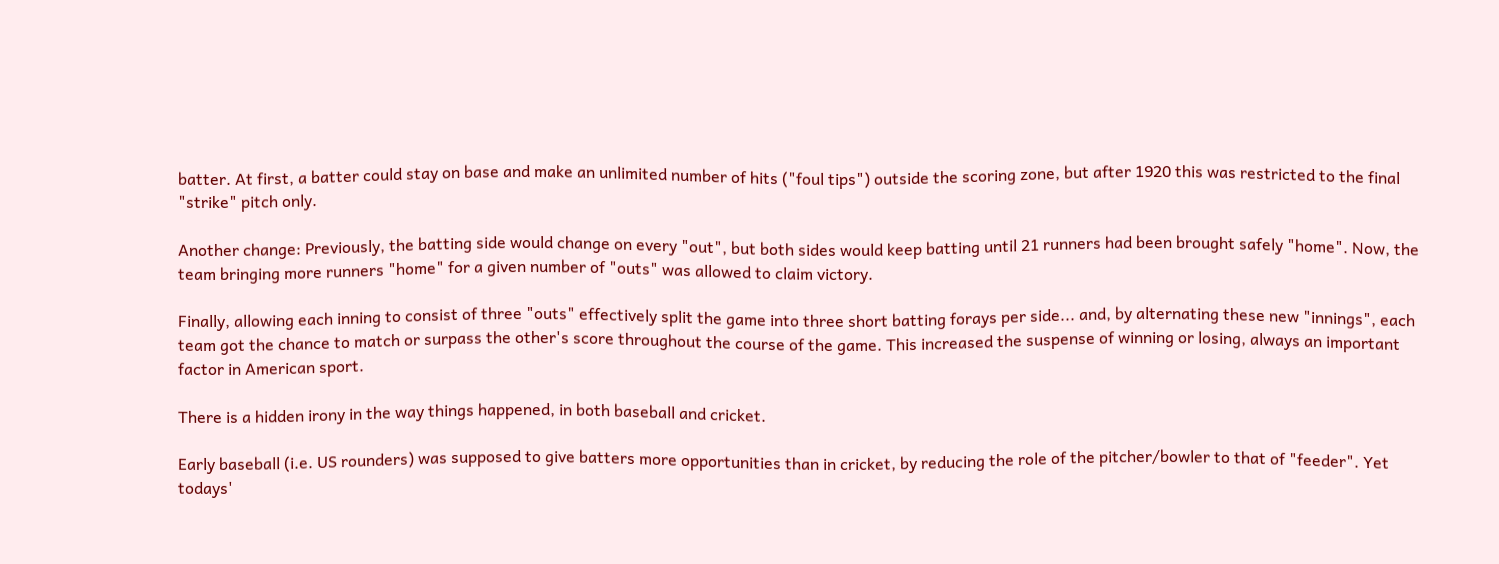batter. At first, a batter could stay on base and make an unlimited number of hits ("foul tips") outside the scoring zone, but after 1920 this was restricted to the final "strike" pitch only.

Another change: Previously, the batting side would change on every "out", but both sides would keep batting until 21 runners had been brought safely "home". Now, the team bringing more runners "home" for a given number of "outs" was allowed to claim victory.

Finally, allowing each inning to consist of three "outs" effectively split the game into three short batting forays per side... and, by alternating these new "innings", each team got the chance to match or surpass the other's score throughout the course of the game. This increased the suspense of winning or losing, always an important factor in American sport.

There is a hidden irony in the way things happened, in both baseball and cricket.

Early baseball (i.e. US rounders) was supposed to give batters more opportunities than in cricket, by reducing the role of the pitcher/bowler to that of "feeder". Yet todays'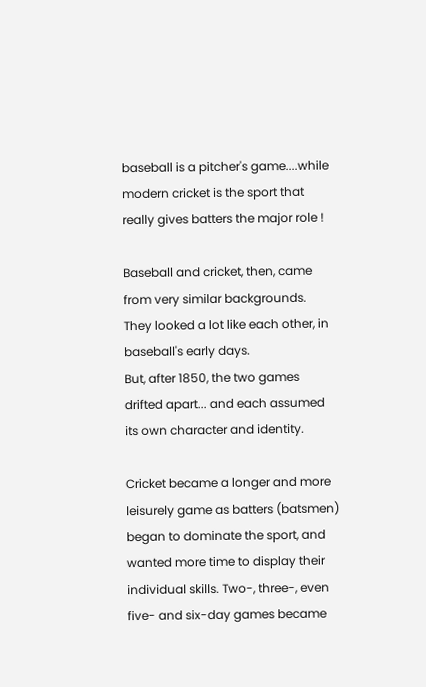baseball is a pitcher's game....while modern cricket is the sport that really gives batters the major role !

Baseball and cricket, then, came from very similar backgrounds.
They looked a lot like each other, in baseball's early days.
But, after 1850, the two games drifted apart... and each assumed its own character and identity.

Cricket became a longer and more leisurely game as batters (batsmen) began to dominate the sport, and wanted more time to display their individual skills. Two-, three-, even five- and six-day games became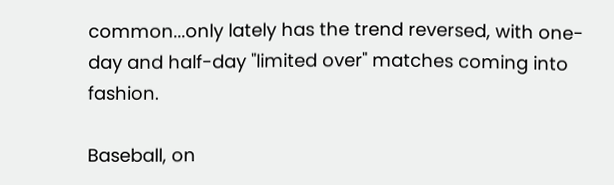common...only lately has the trend reversed, with one-day and half-day "limited over" matches coming into fashion.

Baseball, on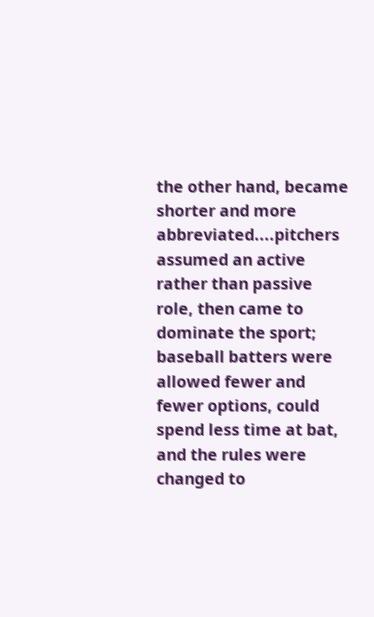the other hand, became shorter and more abbreviated....pitchers assumed an active rather than passive role, then came to dominate the sport; baseball batters were allowed fewer and fewer options, could spend less time at bat, and the rules were changed to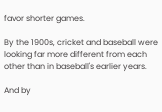favor shorter games.

By the 1900s, cricket and baseball were looking far more different from each other than in baseball's earlier years.

And by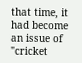that time, it had become an issue of "cricket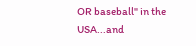OR baseball" in the USA...and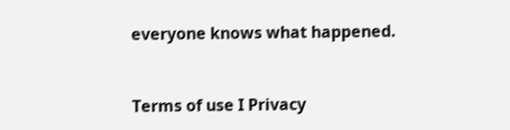everyone knows what happened.



Terms of use I Privacy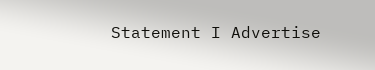Statement I Advertise